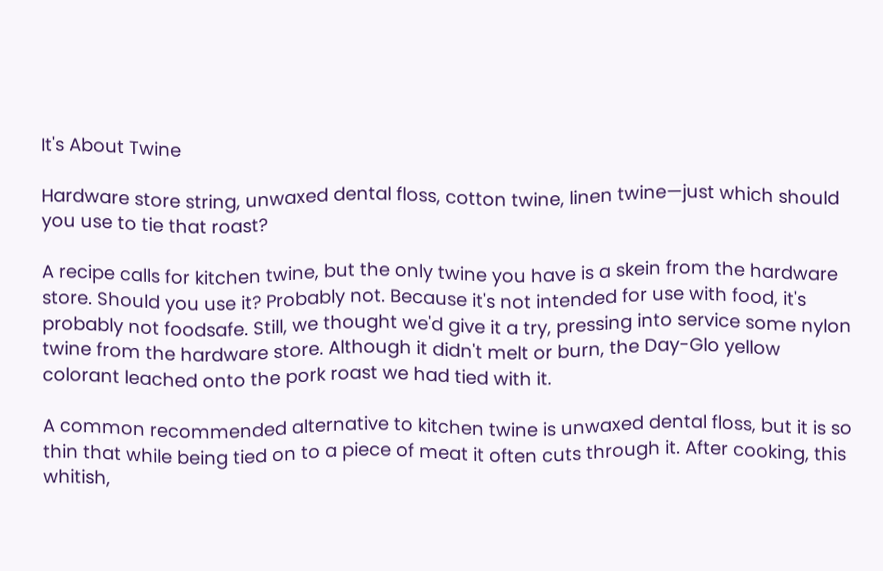It's About Twine

Hardware store string, unwaxed dental floss, cotton twine, linen twine—just which should you use to tie that roast?

A recipe calls for kitchen twine, but the only twine you have is a skein from the hardware store. Should you use it? Probably not. Because it's not intended for use with food, it's probably not foodsafe. Still, we thought we'd give it a try, pressing into service some nylon twine from the hardware store. Although it didn't melt or burn, the Day-Glo yellow colorant leached onto the pork roast we had tied with it.

A common recommended alternative to kitchen twine is unwaxed dental floss, but it is so thin that while being tied on to a piece of meat it often cuts through it. After cooking, this whitish,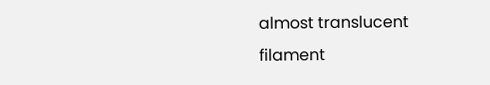almost translucent filament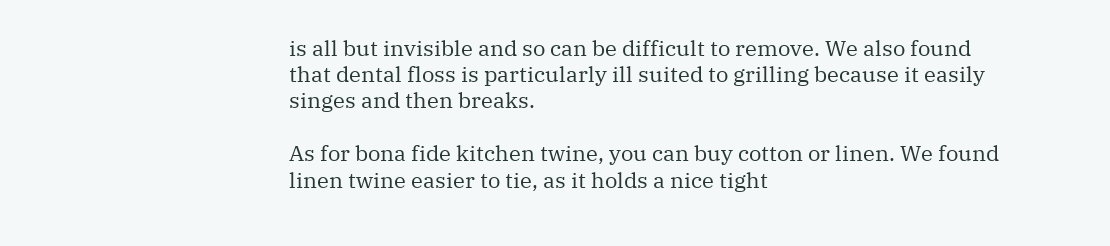is all but invisible and so can be difficult to remove. We also found that dental floss is particularly ill suited to grilling because it easily singes and then breaks.

As for bona fide kitchen twine, you can buy cotton or linen. We found linen twine easier to tie, as it holds a nice tight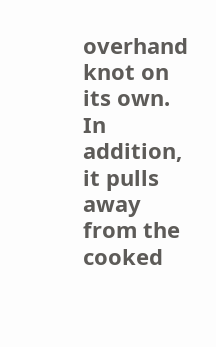overhand knot on its own. In addition, it pulls away from the cooked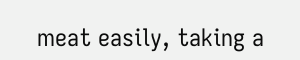meat easily, taking a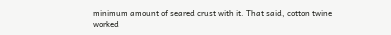minimum amount of seared crust with it. That said, cotton twine worked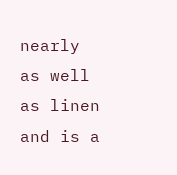nearly as well as linen and is a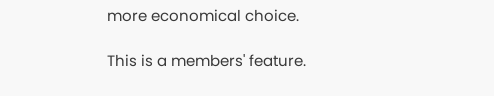more economical choice.

This is a members' feature.